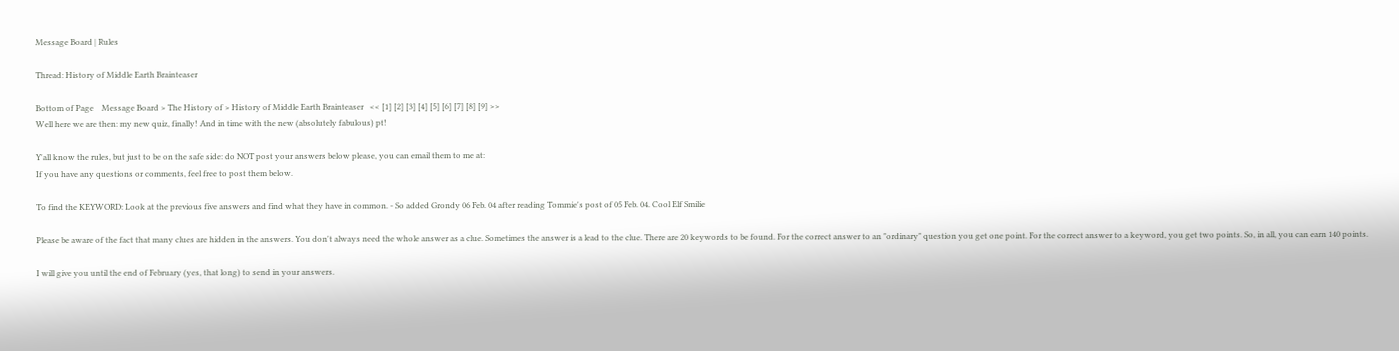Message Board | Rules

Thread: History of Middle Earth Brainteaser

Bottom of Page    Message Board > The History of > History of Middle Earth Brainteaser   << [1] [2] [3] [4] [5] [6] [7] [8] [9] >>
Well here we are then: my new quiz, finally! And in time with the new (absolutely fabulous) pt!

Y'all know the rules, but just to be on the safe side: do NOT post your answers below please, you can email them to me at:
If you have any questions or comments, feel free to post them below.

To find the KEYWORD: Look at the previous five answers and find what they have in common. - So added Grondy 06 Feb. 04 after reading Tommie's post of 05 Feb. 04. Cool Elf Smilie

Please be aware of the fact that many clues are hidden in the answers. You don't always need the whole answer as a clue. Sometimes the answer is a lead to the clue. There are 20 keywords to be found. For the correct answer to an "ordinary" question you get one point. For the correct answer to a keyword, you get two points. So, in all, you can earn 140 points.

I will give you until the end of February (yes, that long) to send in your answers.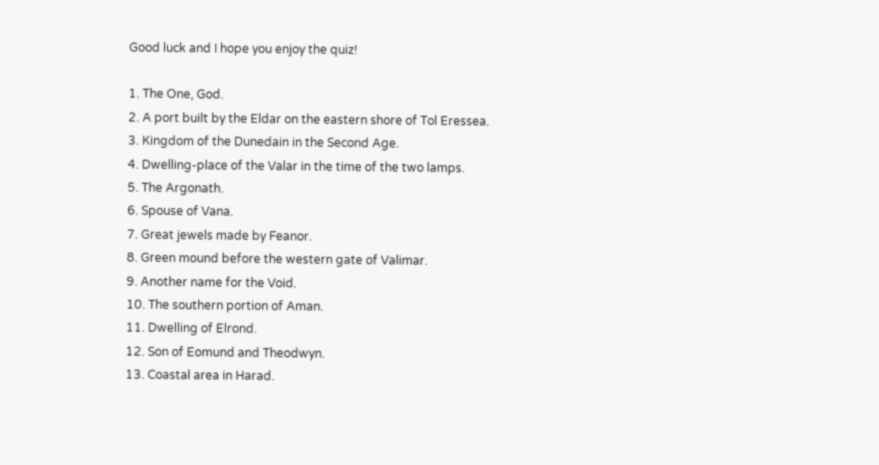Good luck and I hope you enjoy the quiz!

1. The One, God.
2. A port built by the Eldar on the eastern shore of Tol Eressea.
3. Kingdom of the Dunedain in the Second Age.
4. Dwelling-place of the Valar in the time of the two lamps.
5. The Argonath.
6. Spouse of Vana.
7. Great jewels made by Feanor.
8. Green mound before the western gate of Valimar.
9. Another name for the Void.
10. The southern portion of Aman.
11. Dwelling of Elrond.
12. Son of Eomund and Theodwyn.
13. Coastal area in Harad.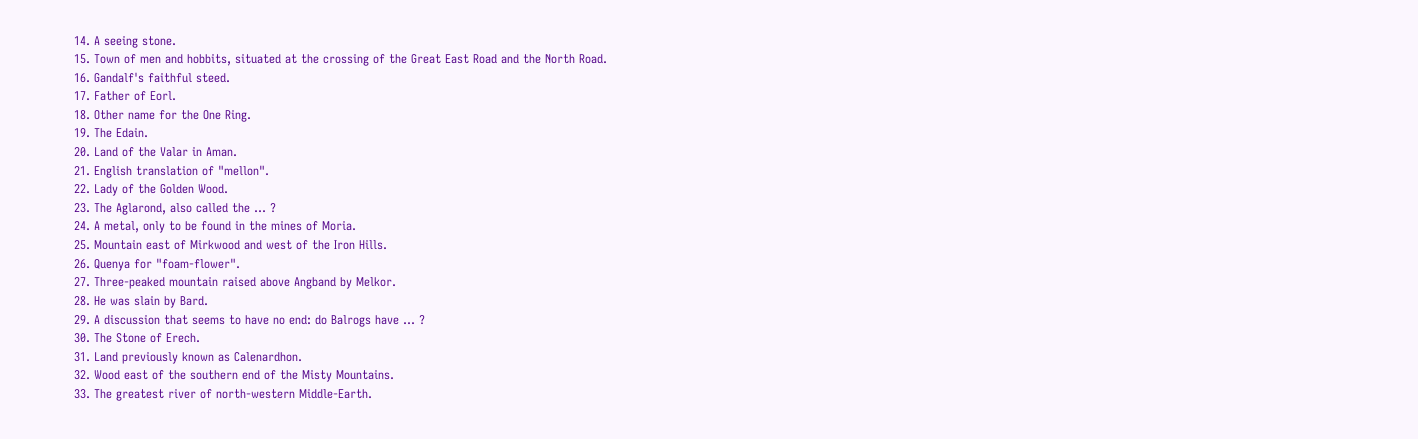14. A seeing stone.
15. Town of men and hobbits, situated at the crossing of the Great East Road and the North Road.
16. Gandalf's faithful steed.
17. Father of Eorl.
18. Other name for the One Ring.
19. The Edain.
20. Land of the Valar in Aman.
21. English translation of "mellon".
22. Lady of the Golden Wood.
23. The Aglarond, also called the ... ?
24. A metal, only to be found in the mines of Moria.
25. Mountain east of Mirkwood and west of the Iron Hills.
26. Quenya for "foam-flower".
27. Three-peaked mountain raised above Angband by Melkor.
28. He was slain by Bard.
29. A discussion that seems to have no end: do Balrogs have ... ?
30. The Stone of Erech.
31. Land previously known as Calenardhon.
32. Wood east of the southern end of the Misty Mountains.
33. The greatest river of north-western Middle-Earth.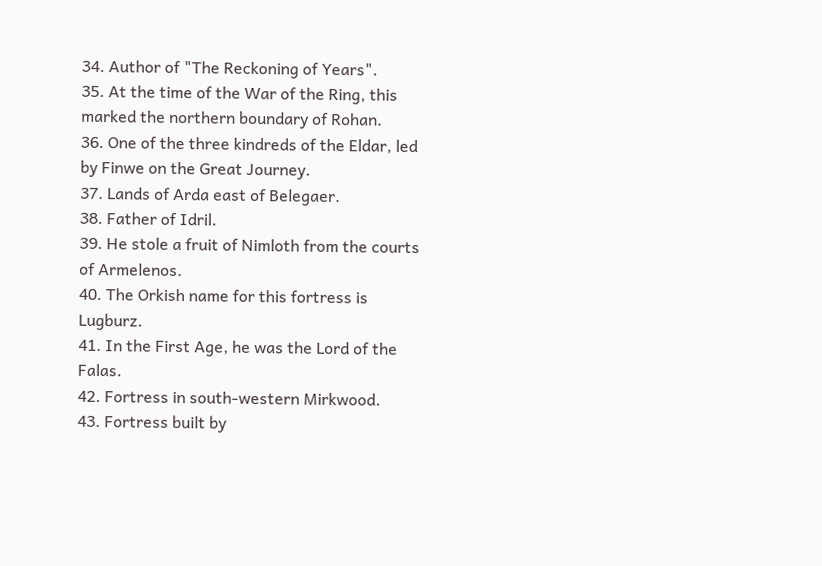34. Author of "The Reckoning of Years".
35. At the time of the War of the Ring, this marked the northern boundary of Rohan.
36. One of the three kindreds of the Eldar, led by Finwe on the Great Journey.
37. Lands of Arda east of Belegaer.
38. Father of Idril.
39. He stole a fruit of Nimloth from the courts of Armelenos.
40. The Orkish name for this fortress is Lugburz.
41. In the First Age, he was the Lord of the Falas.
42. Fortress in south-western Mirkwood.
43. Fortress built by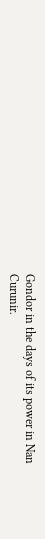Gondor in the days of its power in Nan Curunir.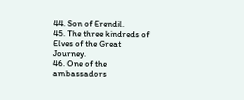44. Son of Erendil.
45. The three kindreds of Elves of the Great Journey.
46. One of the ambassadors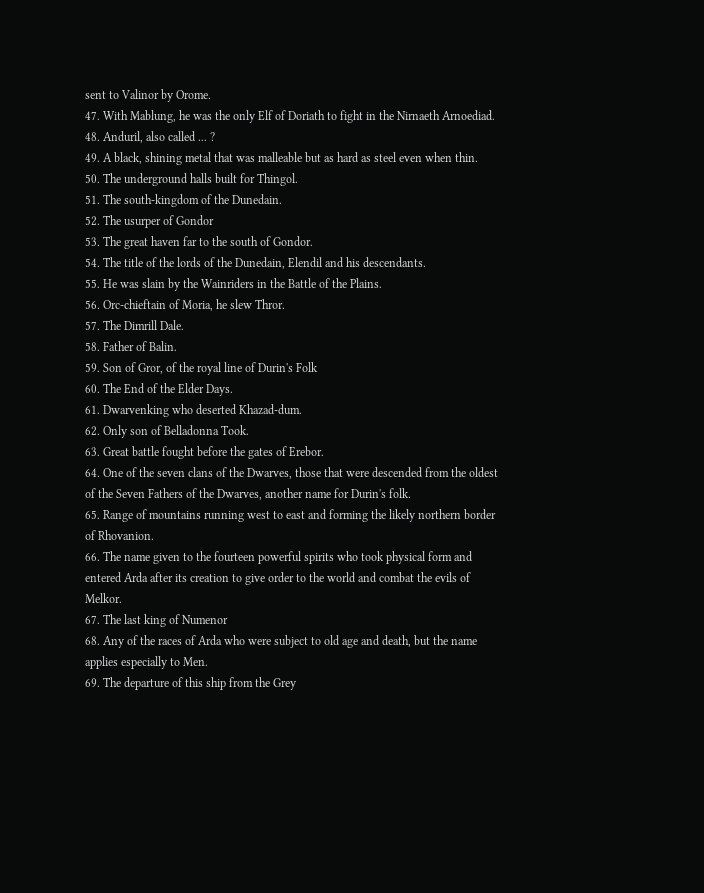sent to Valinor by Orome.
47. With Mablung, he was the only Elf of Doriath to fight in the Nirnaeth Arnoediad.
48. Anduril, also called ... ?
49. A black, shining metal that was malleable but as hard as steel even when thin.
50. The underground halls built for Thingol.
51. The south-kingdom of the Dunedain.
52. The usurper of Gondor
53. The great haven far to the south of Gondor.
54. The title of the lords of the Dunedain, Elendil and his descendants.
55. He was slain by the Wainriders in the Battle of the Plains.
56. Orc-chieftain of Moria, he slew Thror.
57. The Dimrill Dale.
58. Father of Balin.
59. Son of Gror, of the royal line of Durin's Folk
60. The End of the Elder Days.
61. Dwarvenking who deserted Khazad-dum.
62. Only son of Belladonna Took.
63. Great battle fought before the gates of Erebor.
64. One of the seven clans of the Dwarves, those that were descended from the oldest of the Seven Fathers of the Dwarves, another name for Durin's folk.
65. Range of mountains running west to east and forming the likely northern border of Rhovanion.
66. The name given to the fourteen powerful spirits who took physical form and entered Arda after its creation to give order to the world and combat the evils of Melkor.
67. The last king of Numenor
68. Any of the races of Arda who were subject to old age and death, but the name applies especially to Men.
69. The departure of this ship from the Grey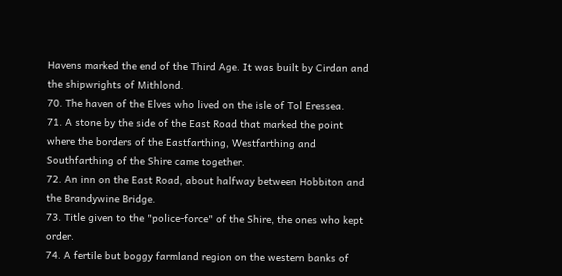Havens marked the end of the Third Age. It was built by Cirdan and the shipwrights of Mithlond.
70. The haven of the Elves who lived on the isle of Tol Eressea.
71. A stone by the side of the East Road that marked the point where the borders of the Eastfarthing, Westfarthing and Southfarthing of the Shire came together.
72. An inn on the East Road, about halfway between Hobbiton and the Brandywine Bridge.
73. Title given to the "police-force" of the Shire, the ones who kept order.
74. A fertile but boggy farmland region on the western banks of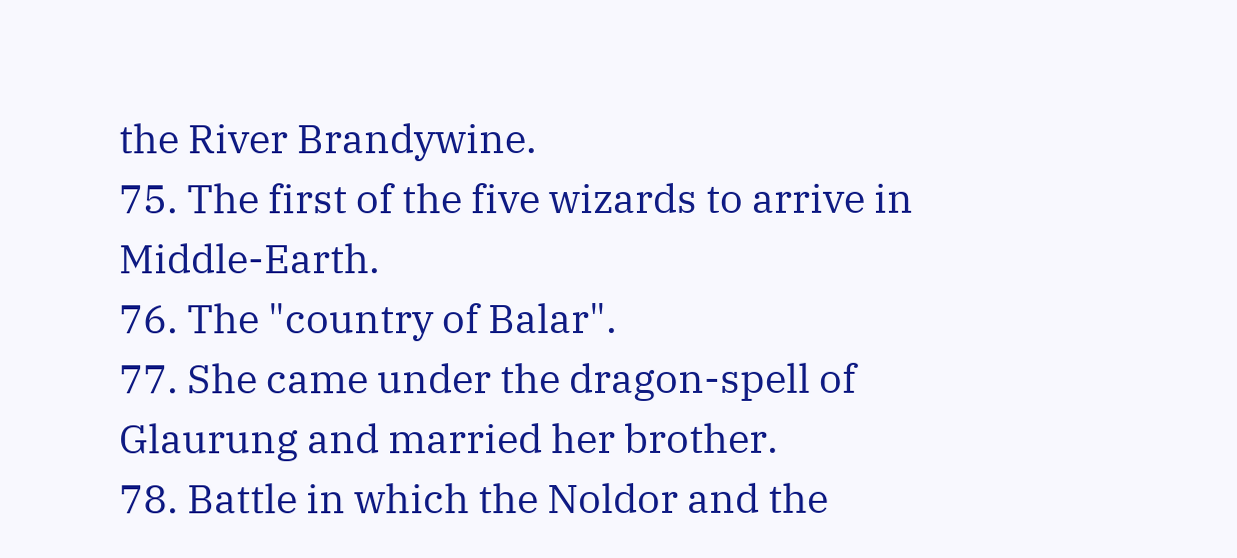the River Brandywine.
75. The first of the five wizards to arrive in Middle-Earth.
76. The "country of Balar".
77. She came under the dragon-spell of Glaurung and married her brother.
78. Battle in which the Noldor and the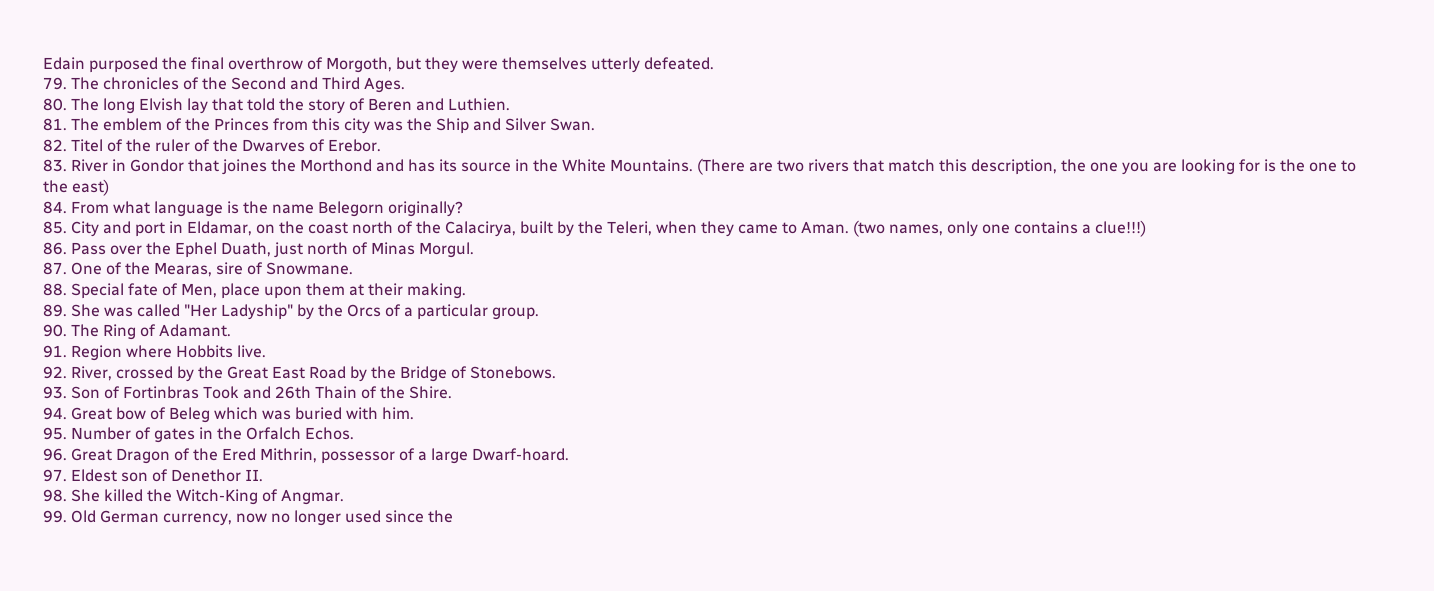Edain purposed the final overthrow of Morgoth, but they were themselves utterly defeated.
79. The chronicles of the Second and Third Ages.
80. The long Elvish lay that told the story of Beren and Luthien.
81. The emblem of the Princes from this city was the Ship and Silver Swan.
82. Titel of the ruler of the Dwarves of Erebor.
83. River in Gondor that joines the Morthond and has its source in the White Mountains. (There are two rivers that match this description, the one you are looking for is the one to the east)
84. From what language is the name Belegorn originally?
85. City and port in Eldamar, on the coast north of the Calacirya, built by the Teleri, when they came to Aman. (two names, only one contains a clue!!!)
86. Pass over the Ephel Duath, just north of Minas Morgul.
87. One of the Mearas, sire of Snowmane.
88. Special fate of Men, place upon them at their making.
89. She was called "Her Ladyship" by the Orcs of a particular group.
90. The Ring of Adamant.
91. Region where Hobbits live.
92. River, crossed by the Great East Road by the Bridge of Stonebows.
93. Son of Fortinbras Took and 26th Thain of the Shire.
94. Great bow of Beleg which was buried with him.
95. Number of gates in the Orfalch Echos.
96. Great Dragon of the Ered Mithrin, possessor of a large Dwarf-hoard.
97. Eldest son of Denethor II.
98. She killed the Witch-King of Angmar.
99. Old German currency, now no longer used since the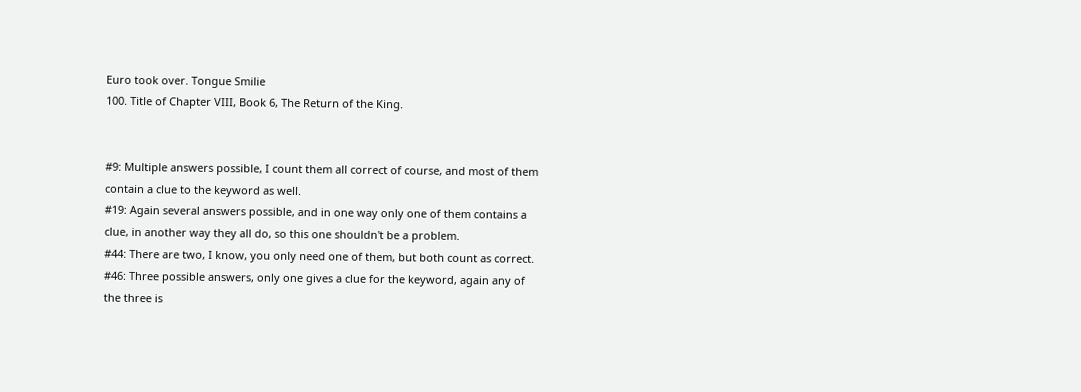Euro took over. Tongue Smilie
100. Title of Chapter VIII, Book 6, The Return of the King.


#9: Multiple answers possible, I count them all correct of course, and most of them contain a clue to the keyword as well.
#19: Again several answers possible, and in one way only one of them contains a clue, in another way they all do, so this one shouldn't be a problem.
#44: There are two, I know, you only need one of them, but both count as correct.
#46: Three possible answers, only one gives a clue for the keyword, again any of the three is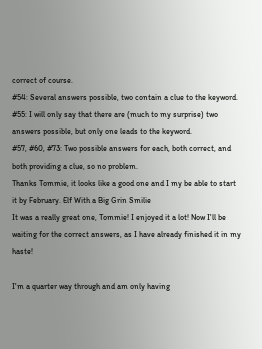correct of course.
#54: Several answers possible, two contain a clue to the keyword.
#55: I will only say that there are (much to my surprise) two answers possible, but only one leads to the keyword.
#57, #60, #73: Two possible answers for each, both correct, and both providing a clue, so no problem.
Thanks Tommie, it looks like a good one and I my be able to start it by February. Elf With a Big Grin Smilie
It was a really great one, Tommie! I enjoyed it a lot! Now I'll be waiting for the correct answers, as I have already finished it in my haste!

I'm a quarter way through and am only having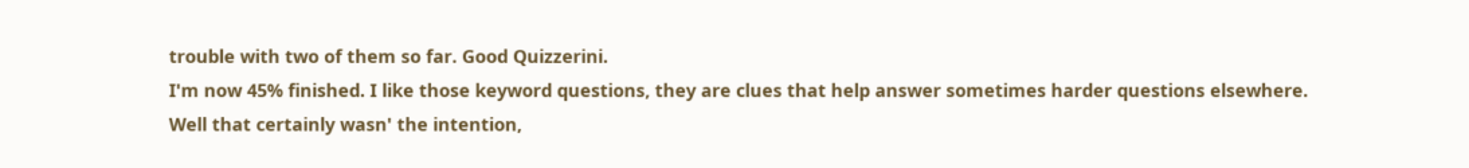trouble with two of them so far. Good Quizzerini.
I'm now 45% finished. I like those keyword questions, they are clues that help answer sometimes harder questions elsewhere.
Well that certainly wasn' the intention,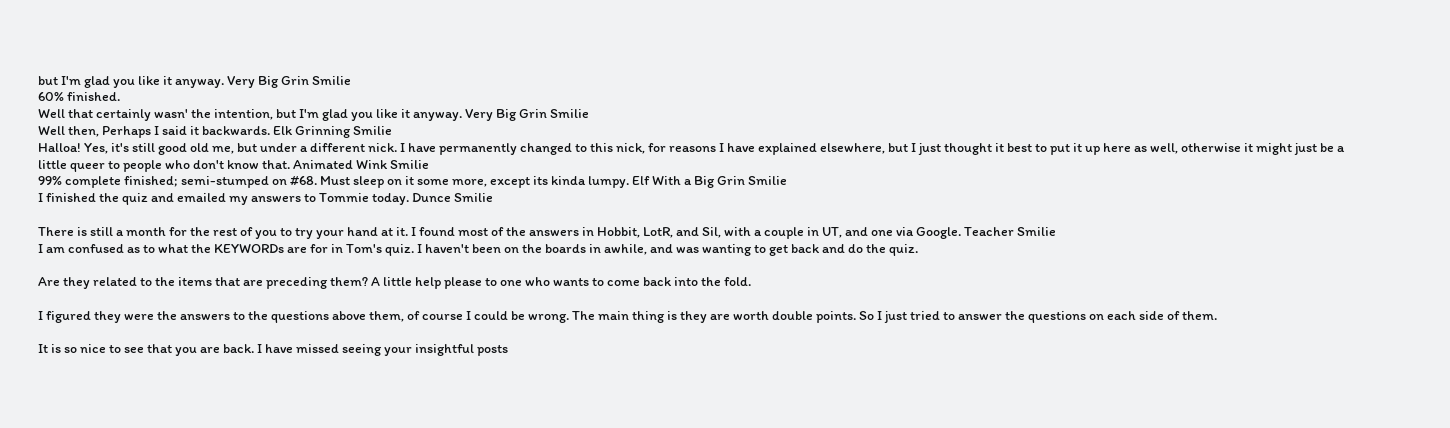but I'm glad you like it anyway. Very Big Grin Smilie
60% finished.
Well that certainly wasn' the intention, but I'm glad you like it anyway. Very Big Grin Smilie
Well then, Perhaps I said it backwards. Elk Grinning Smilie
Halloa! Yes, it's still good old me, but under a different nick. I have permanently changed to this nick, for reasons I have explained elsewhere, but I just thought it best to put it up here as well, otherwise it might just be a little queer to people who don't know that. Animated Wink Smilie
99% complete finished; semi-stumped on #68. Must sleep on it some more, except its kinda lumpy. Elf With a Big Grin Smilie
I finished the quiz and emailed my answers to Tommie today. Dunce Smilie

There is still a month for the rest of you to try your hand at it. I found most of the answers in Hobbit, LotR, and Sil, with a couple in UT, and one via Google. Teacher Smilie
I am confused as to what the KEYWORDs are for in Tom's quiz. I haven't been on the boards in awhile, and was wanting to get back and do the quiz.

Are they related to the items that are preceding them? A little help please to one who wants to come back into the fold.

I figured they were the answers to the questions above them, of course I could be wrong. The main thing is they are worth double points. So I just tried to answer the questions on each side of them.

It is so nice to see that you are back. I have missed seeing your insightful posts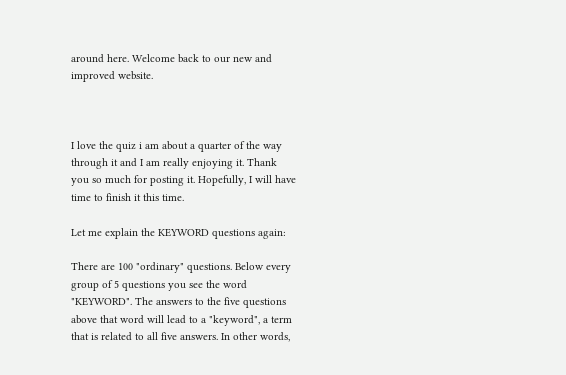around here. Welcome back to our new and improved website.



I love the quiz i am about a quarter of the way through it and I am really enjoying it. Thank you so much for posting it. Hopefully, I will have time to finish it this time.

Let me explain the KEYWORD questions again:

There are 100 "ordinary" questions. Below every group of 5 questions you see the word "KEYWORD". The answers to the five questions above that word will lead to a "keyword", a term that is related to all five answers. In other words,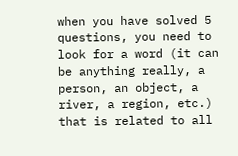when you have solved 5 questions, you need to look for a word (it can be anything really, a person, an object, a river, a region, etc.) that is related to all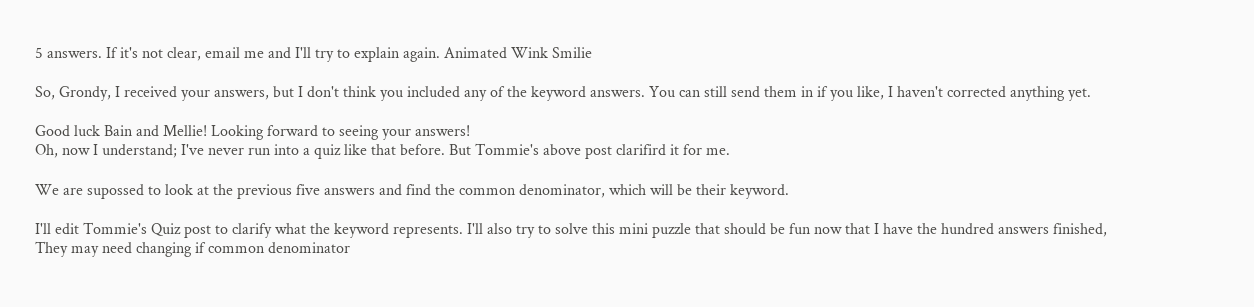5 answers. If it's not clear, email me and I'll try to explain again. Animated Wink Smilie

So, Grondy, I received your answers, but I don't think you included any of the keyword answers. You can still send them in if you like, I haven't corrected anything yet.

Good luck Bain and Mellie! Looking forward to seeing your answers!
Oh, now I understand; I've never run into a quiz like that before. But Tommie's above post clarifird it for me.

We are supossed to look at the previous five answers and find the common denominator, which will be their keyword.

I'll edit Tommie's Quiz post to clarify what the keyword represents. I'll also try to solve this mini puzzle that should be fun now that I have the hundred answers finished, They may need changing if common denominator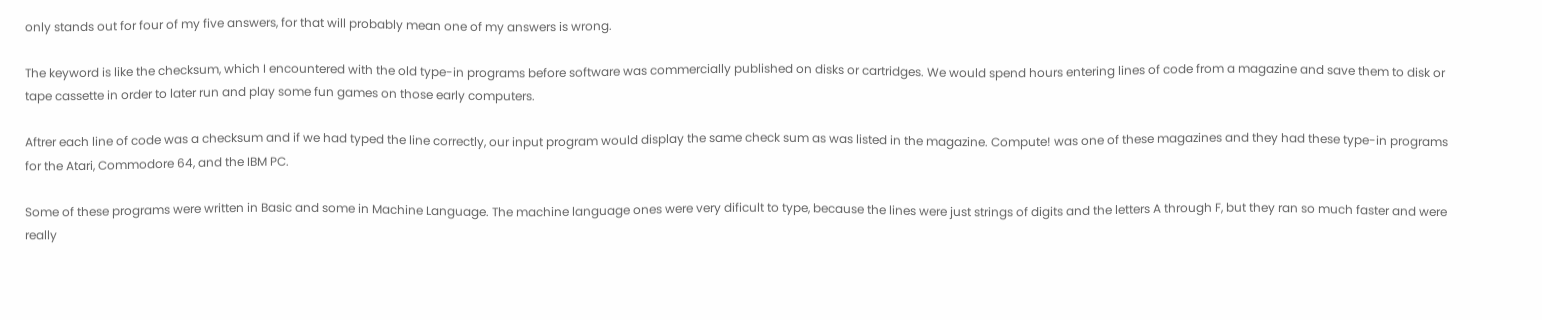only stands out for four of my five answers, for that will probably mean one of my answers is wrong.

The keyword is like the checksum, which I encountered with the old type-in programs before software was commercially published on disks or cartridges. We would spend hours entering lines of code from a magazine and save them to disk or tape cassette in order to later run and play some fun games on those early computers.

Aftrer each line of code was a checksum and if we had typed the line correctly, our input program would display the same check sum as was listed in the magazine. Compute! was one of these magazines and they had these type-in programs for the Atari, Commodore 64, and the IBM PC.

Some of these programs were written in Basic and some in Machine Language. The machine language ones were very dificult to type, because the lines were just strings of digits and the letters A through F, but they ran so much faster and were really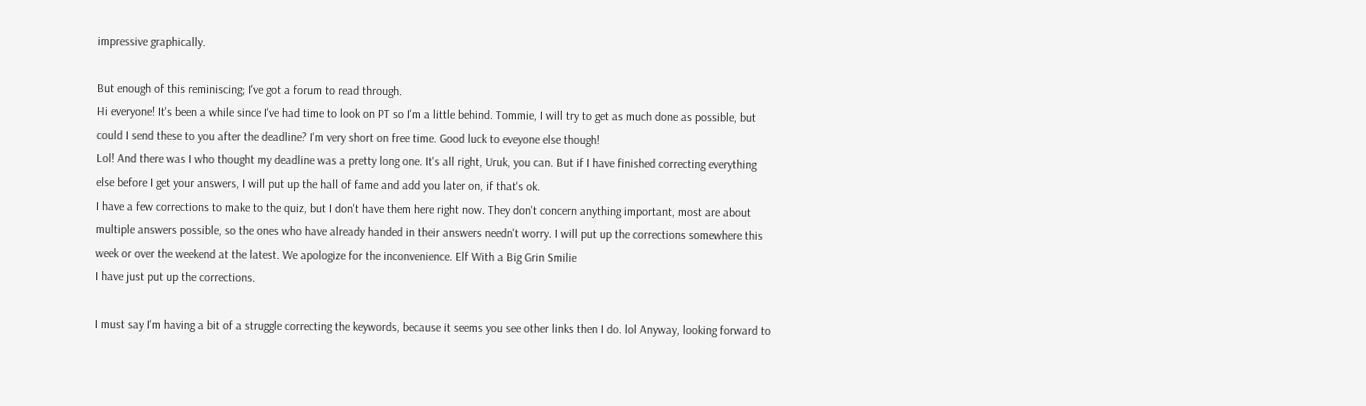impressive graphically.

But enough of this reminiscing; I've got a forum to read through.
Hi everyone! It's been a while since I've had time to look on PT so I'm a little behind. Tommie, I will try to get as much done as possible, but could I send these to you after the deadline? I'm very short on free time. Good luck to eveyone else though!
Lol! And there was I who thought my deadline was a pretty long one. It's all right, Uruk, you can. But if I have finished correcting everything else before I get your answers, I will put up the hall of fame and add you later on, if that's ok.
I have a few corrections to make to the quiz, but I don't have them here right now. They don't concern anything important, most are about multiple answers possible, so the ones who have already handed in their answers needn't worry. I will put up the corrections somewhere this week or over the weekend at the latest. We apologize for the inconvenience. Elf With a Big Grin Smilie
I have just put up the corrections.

I must say I'm having a bit of a struggle correcting the keywords, because it seems you see other links then I do. lol Anyway, looking forward to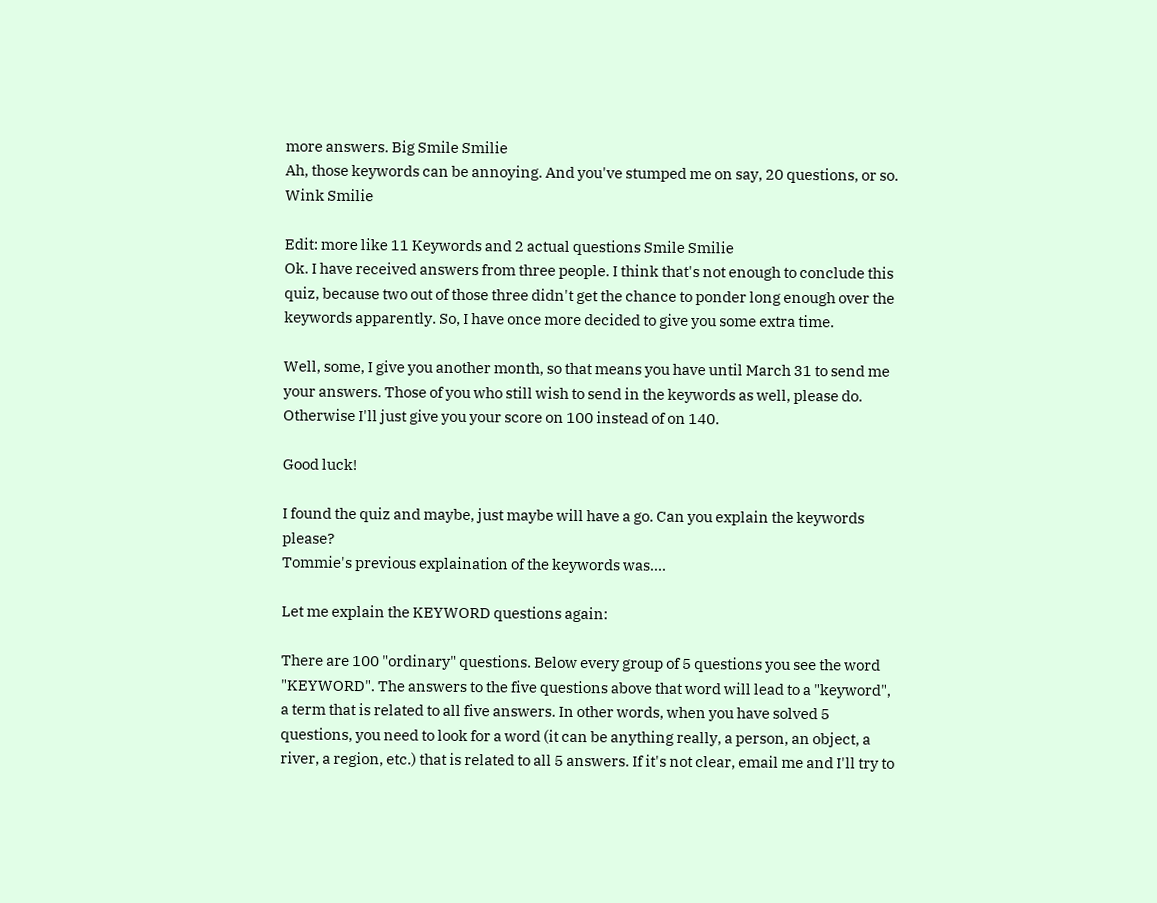more answers. Big Smile Smilie
Ah, those keywords can be annoying. And you've stumped me on say, 20 questions, or so. Wink Smilie

Edit: more like 11 Keywords and 2 actual questions Smile Smilie
Ok. I have received answers from three people. I think that's not enough to conclude this quiz, because two out of those three didn't get the chance to ponder long enough over the keywords apparently. So, I have once more decided to give you some extra time.

Well, some, I give you another month, so that means you have until March 31 to send me your answers. Those of you who still wish to send in the keywords as well, please do. Otherwise I'll just give you your score on 100 instead of on 140.

Good luck!

I found the quiz and maybe, just maybe will have a go. Can you explain the keywords please?
Tommie's previous explaination of the keywords was....

Let me explain the KEYWORD questions again:

There are 100 "ordinary" questions. Below every group of 5 questions you see the word "KEYWORD". The answers to the five questions above that word will lead to a "keyword", a term that is related to all five answers. In other words, when you have solved 5 questions, you need to look for a word (it can be anything really, a person, an object, a river, a region, etc.) that is related to all 5 answers. If it's not clear, email me and I'll try to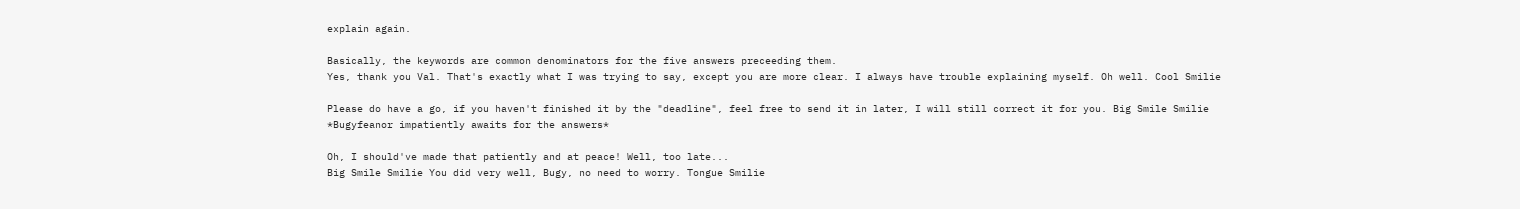explain again.

Basically, the keywords are common denominators for the five answers preceeding them.
Yes, thank you Val. That's exactly what I was trying to say, except you are more clear. I always have trouble explaining myself. Oh well. Cool Smilie

Please do have a go, if you haven't finished it by the "deadline", feel free to send it in later, I will still correct it for you. Big Smile Smilie
*Bugyfeanor impatiently awaits for the answers*

Oh, I should've made that patiently and at peace! Well, too late...
Big Smile Smilie You did very well, Bugy, no need to worry. Tongue Smilie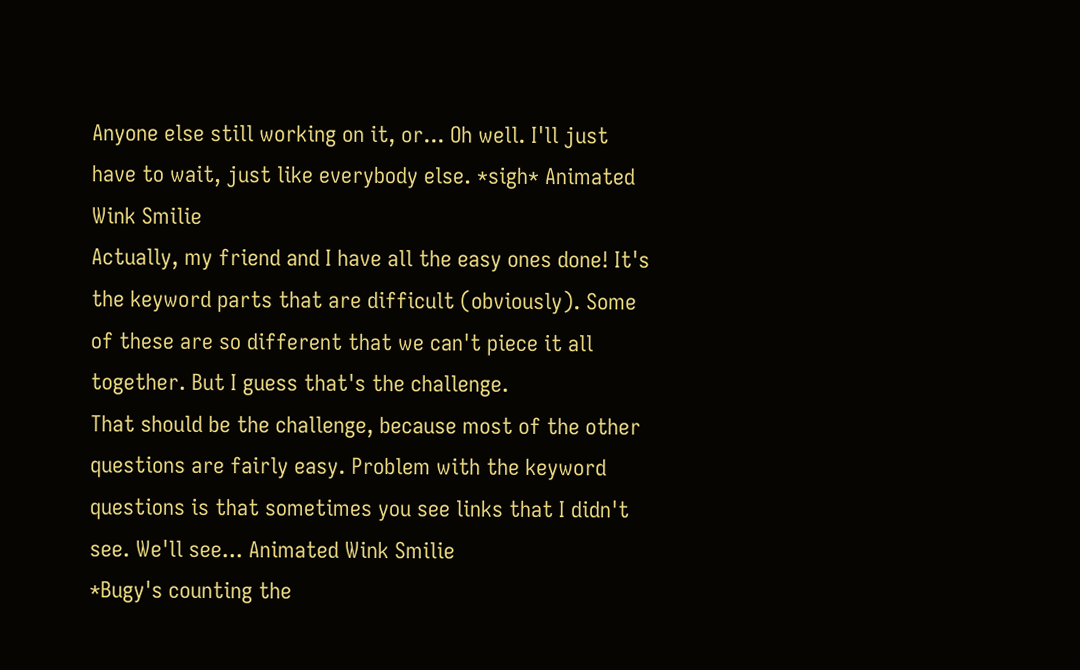Anyone else still working on it, or... Oh well. I'll just have to wait, just like everybody else. *sigh* Animated Wink Smilie
Actually, my friend and I have all the easy ones done! It's the keyword parts that are difficult (obviously). Some of these are so different that we can't piece it all together. But I guess that's the challenge.
That should be the challenge, because most of the other questions are fairly easy. Problem with the keyword questions is that sometimes you see links that I didn't see. We'll see... Animated Wink Smilie
*Bugy's counting the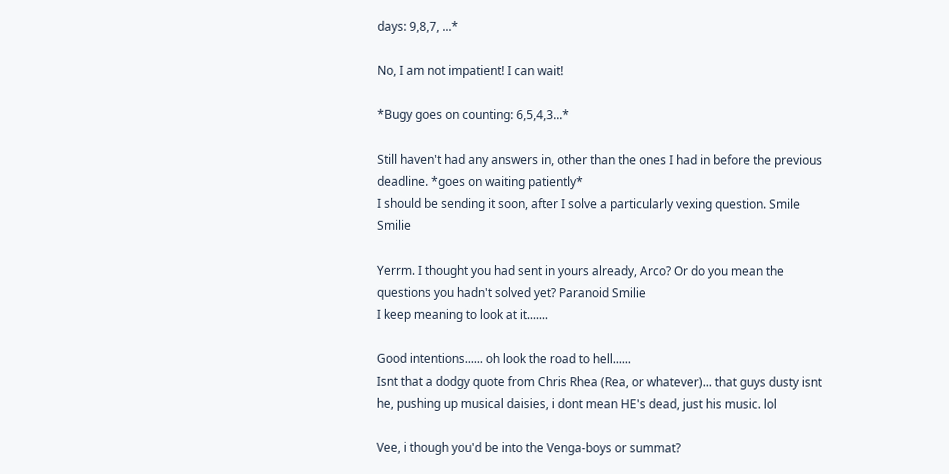days: 9,8,7, ...*

No, I am not impatient! I can wait!

*Bugy goes on counting: 6,5,4,3...*

Still haven't had any answers in, other than the ones I had in before the previous deadline. *goes on waiting patiently*
I should be sending it soon, after I solve a particularly vexing question. Smile Smilie

Yerrm. I thought you had sent in yours already, Arco? Or do you mean the questions you hadn't solved yet? Paranoid Smilie
I keep meaning to look at it.......

Good intentions...... oh look the road to hell......
Isnt that a dodgy quote from Chris Rhea (Rea, or whatever)... that guys dusty isnt he, pushing up musical daisies, i dont mean HE's dead, just his music. lol

Vee, i though you'd be into the Venga-boys or summat?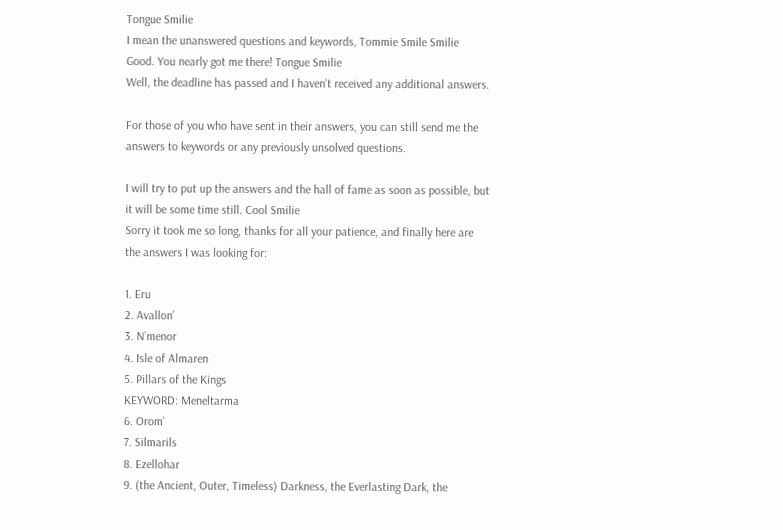Tongue Smilie
I mean the unanswered questions and keywords, Tommie Smile Smilie
Good. You nearly got me there! Tongue Smilie
Well, the deadline has passed and I haven't received any additional answers.

For those of you who have sent in their answers, you can still send me the answers to keywords or any previously unsolved questions.

I will try to put up the answers and the hall of fame as soon as possible, but it will be some time still. Cool Smilie
Sorry it took me so long, thanks for all your patience, and finally here are the answers I was looking for:

1. Eru
2. Avallon’
3. N’menor
4. Isle of Almaren
5. Pillars of the Kings
KEYWORD: Meneltarma
6. Orom’
7. Silmarils
8. Ezellohar
9. (the Ancient, Outer, Timeless) Darkness, the Everlasting Dark, the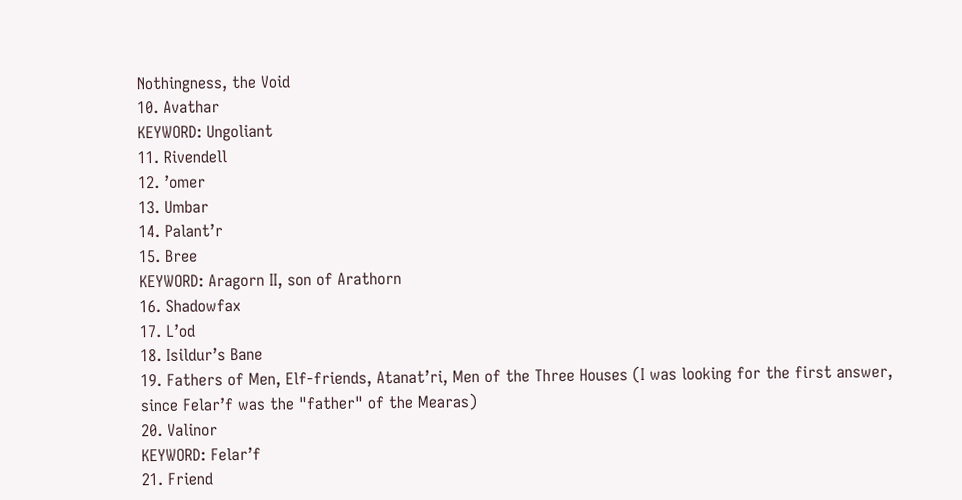Nothingness, the Void
10. Avathar
KEYWORD: Ungoliant
11. Rivendell
12. ’omer
13. Umbar
14. Palant’r
15. Bree
KEYWORD: Aragorn II, son of Arathorn
16. Shadowfax
17. L’od
18. Isildur’s Bane
19. Fathers of Men, Elf-friends, Atanat’ri, Men of the Three Houses (I was looking for the first answer, since Felar’f was the "father" of the Mearas)
20. Valinor
KEYWORD: Felar’f
21. Friend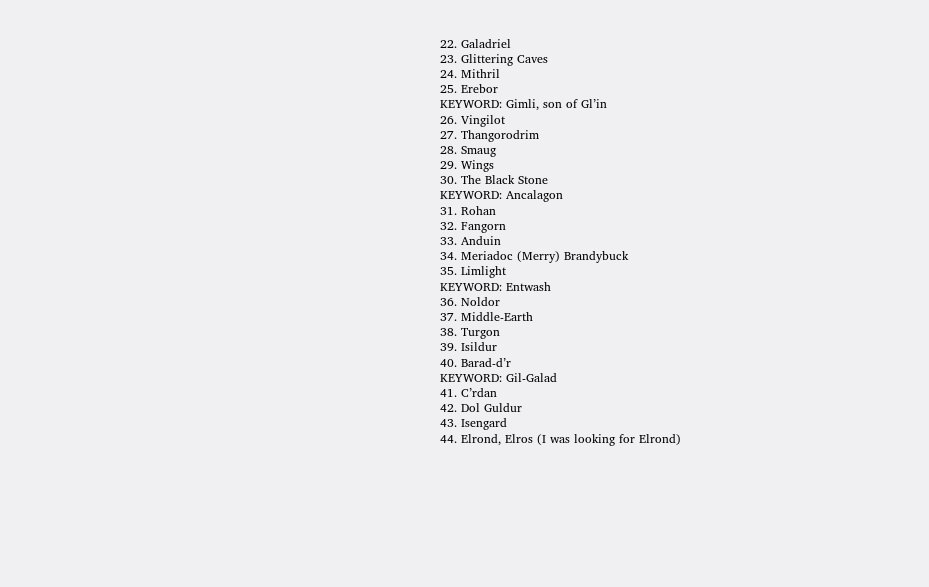22. Galadriel
23. Glittering Caves
24. Mithril
25. Erebor
KEYWORD: Gimli, son of Gl’in
26. Vingilot
27. Thangorodrim
28. Smaug
29. Wings
30. The Black Stone
KEYWORD: Ancalagon
31. Rohan
32. Fangorn
33. Anduin
34. Meriadoc (Merry) Brandybuck
35. Limlight
KEYWORD: Entwash
36. Noldor
37. Middle-Earth
38. Turgon
39. Isildur
40. Barad-d’r
KEYWORD: Gil-Galad
41. C’rdan
42. Dol Guldur
43. Isengard
44. Elrond, Elros (I was looking for Elrond)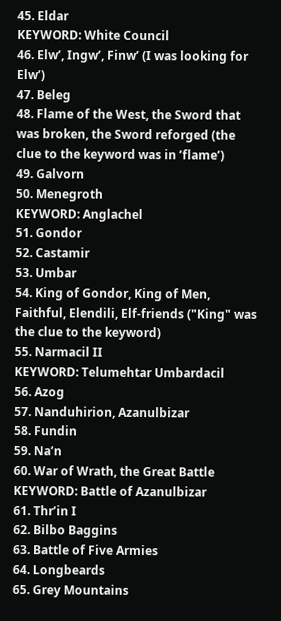45. Eldar
KEYWORD: White Council
46. Elw’, Ingw’, Finw’ (I was looking for Elw’)
47. Beleg
48. Flame of the West, the Sword that was broken, the Sword reforged (the clue to the keyword was in ’flame’)
49. Galvorn
50. Menegroth
KEYWORD: Anglachel
51. Gondor
52. Castamir
53. Umbar
54. King of Gondor, King of Men, Faithful, Elendili, Elf-friends ("King" was the clue to the keyword)
55. Narmacil II
KEYWORD: Telumehtar Umbardacil
56. Azog
57. Nanduhirion, Azanulbizar
58. Fundin
59. Na’n
60. War of Wrath, the Great Battle
KEYWORD: Battle of Azanulbizar
61. Thr’in I
62. Bilbo Baggins
63. Battle of Five Armies
64. Longbeards
65. Grey Mountains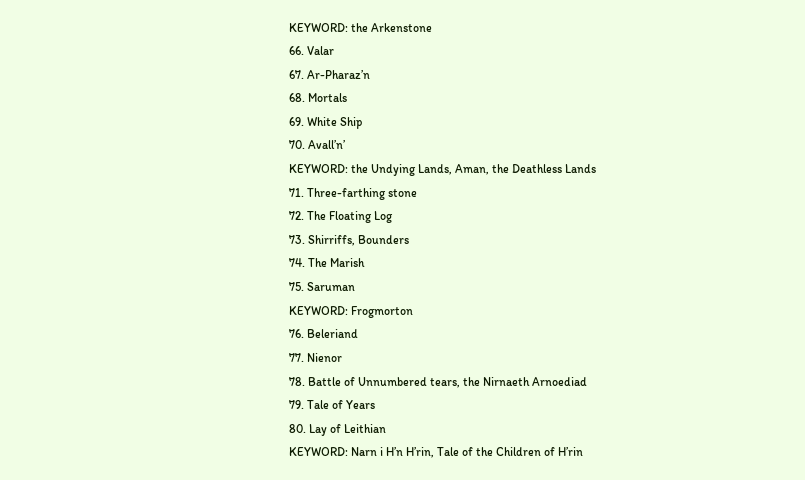KEYWORD: the Arkenstone
66. Valar
67. Ar-Pharaz’n
68. Mortals
69. White Ship
70. Avall’n’
KEYWORD: the Undying Lands, Aman, the Deathless Lands
71. Three-farthing stone
72. The Floating Log
73. Shirriffs, Bounders
74. The Marish
75. Saruman
KEYWORD: Frogmorton
76. Beleriand
77. Nienor
78. Battle of Unnumbered tears, the Nirnaeth Arnoediad
79. Tale of Years
80. Lay of Leithian
KEYWORD: Narn i H’n H’rin, Tale of the Children of H’rin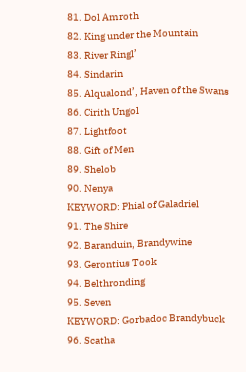81. Dol Amroth
82. King under the Mountain
83. River Ringl’
84. Sindarin
85. Alqualond’, Haven of the Swans
86. Cirith Ungol
87. Lightfoot
88. Gift of Men
89. Shelob
90. Nenya
KEYWORD: Phial of Galadriel
91. The Shire
92. Baranduin, Brandywine
93. Gerontius Took
94. Belthronding
95. Seven
KEYWORD: Gorbadoc Brandybuck
96. Scatha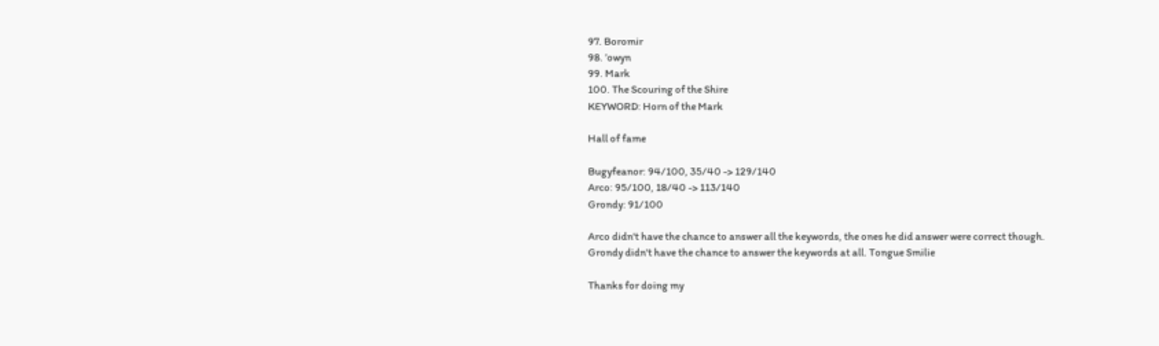97. Boromir
98. ’owyn
99. Mark
100. The Scouring of the Shire
KEYWORD: Horn of the Mark

Hall of fame

Bugyfeanor: 94/100, 35/40 -> 129/140
Arco: 95/100, 18/40 -> 113/140
Grondy: 91/100

Arco didn't have the chance to answer all the keywords, the ones he did answer were correct though.
Grondy didn't have the chance to answer the keywords at all. Tongue Smilie

Thanks for doing my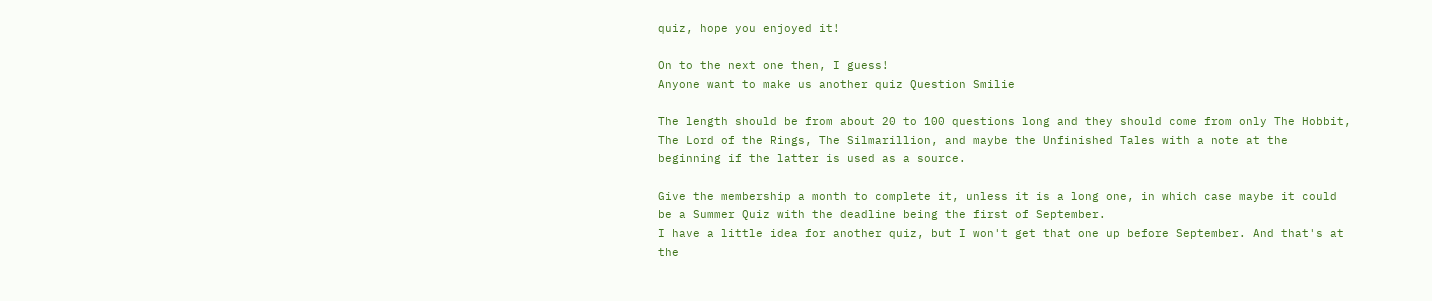quiz, hope you enjoyed it!

On to the next one then, I guess!
Anyone want to make us another quiz Question Smilie

The length should be from about 20 to 100 questions long and they should come from only The Hobbit, The Lord of the Rings, The Silmarillion, and maybe the Unfinished Tales with a note at the beginning if the latter is used as a source.

Give the membership a month to complete it, unless it is a long one, in which case maybe it could be a Summer Quiz with the deadline being the first of September.
I have a little idea for another quiz, but I won't get that one up before September. And that's at the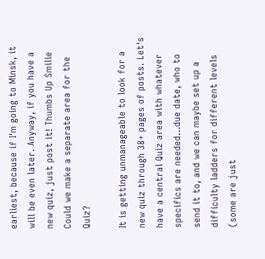earliest, because if I'm going to Minsk, it will be even later. Anyway, if you have a new quiz, just post it! Thumbs Up Smilie
Could we make a separate area for the Quiz?

It is getting unmanageable to look for a new quiz through 38+ pages of posts. Let's have a central Quiz area with whatever specifics are needed...due date, who to send it to, and we can maybe set up a difficulty ladders for different levels (some are just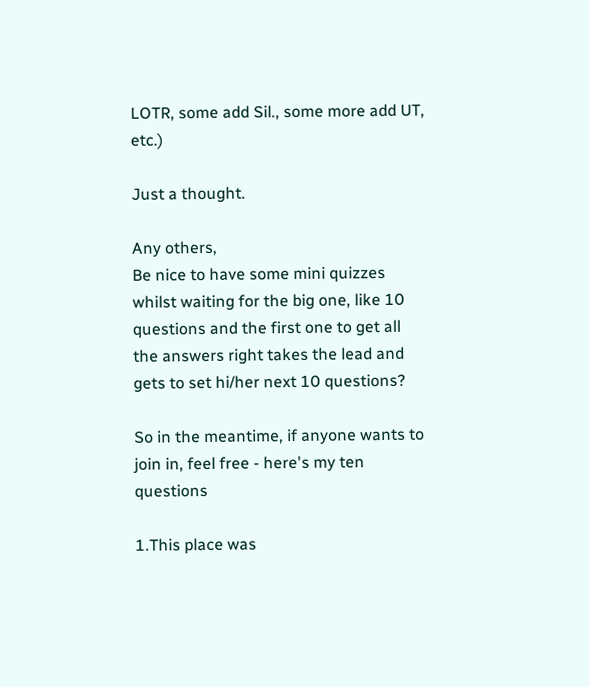LOTR, some add Sil., some more add UT, etc.)

Just a thought.

Any others,
Be nice to have some mini quizzes whilst waiting for the big one, like 10 questions and the first one to get all the answers right takes the lead and gets to set hi/her next 10 questions?

So in the meantime, if anyone wants to join in, feel free - here's my ten questions

1.This place was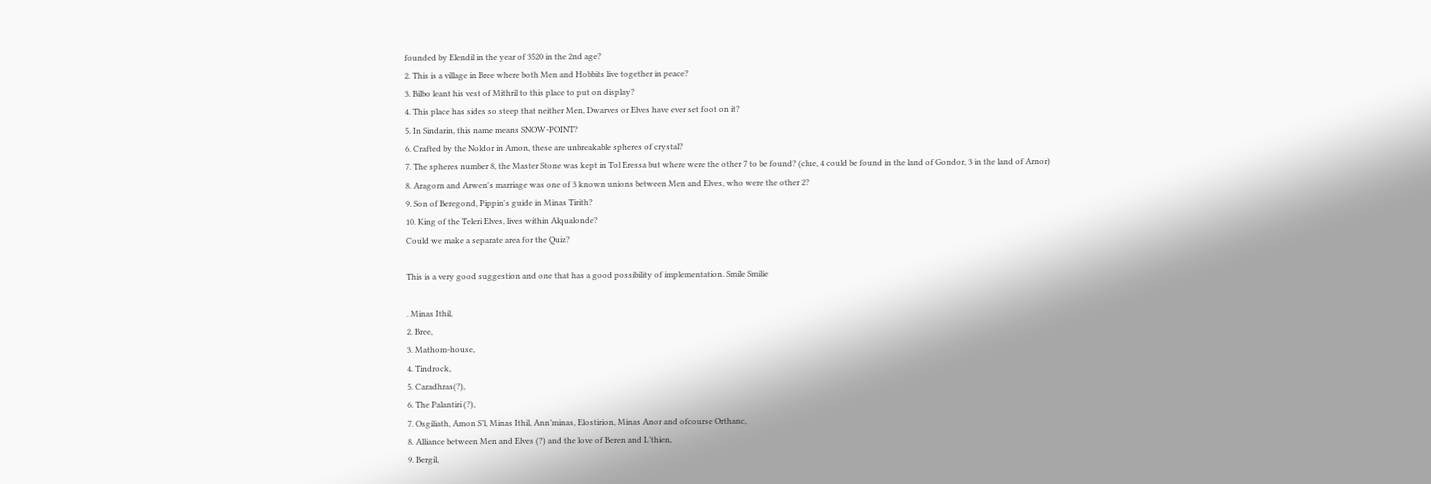founded by Elendil in the year of 3520 in the 2nd age?
2. This is a village in Bree where both Men and Hobbits live together in peace?
3. Bilbo leant his vest of Mithril to this place to put on display?
4. This place has sides so steep that neither Men, Dwarves or Elves have ever set foot on it?
5. In Sindarin, this name means SNOW-POINT?
6. Crafted by the Noldor in Amon, these are unbreakable spheres of crystal?
7. The spheres number 8, the Master Stone was kept in Tol Eressa but where were the other 7 to be found? (clue, 4 could be found in the land of Gondor, 3 in the land of Arnor)
8. Aragorn and Arwen's marriage was one of 3 known unions between Men and Elves, who were the other 2?
9. Son of Beregond, Pippin's guide in Minas Tirith?
10. King of the Teleri Elves, lives within Alqualonde?
Could we make a separate area for the Quiz?

This is a very good suggestion and one that has a good possibility of implementation. Smile Smilie

. Minas Ithil,
2. Bree,
3. Mathom-house,
4. Tindrock,
5. Caradhras(?),
6. The Palantiri (?),
7. Osgiliath, Amon S’l, Minas Ithil, Ann’minas, Elostirion, Minas Anor and ofcourse Orthanc,
8. Alliance between Men and Elves (?) and the love of Beren and L’thien,
9. Bergil,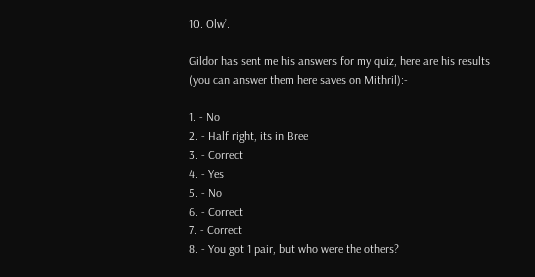10. Olw’.

Gildor has sent me his answers for my quiz, here are his results (you can answer them here saves on Mithril):-

1. - No
2. - Half right, its in Bree
3. - Correct
4. - Yes
5. - No
6. - Correct
7. - Correct
8. - You got 1 pair, but who were the others?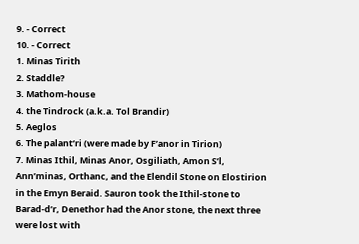9. - Correct
10. - Correct
1. Minas Tirith
2. Staddle?
3. Mathom-house
4. the Tindrock (a.k.a. Tol Brandir)
5. Aeglos
6. The palant’ri (were made by F’anor in Tirion)
7. Minas Ithil, Minas Anor, Osgiliath, Amon S’l, Ann’minas, Orthanc, and the Elendil Stone on Elostirion in the Emyn Beraid. Sauron took the Ithil-stone to Barad-d’r, Denethor had the Anor stone, the next three were lost with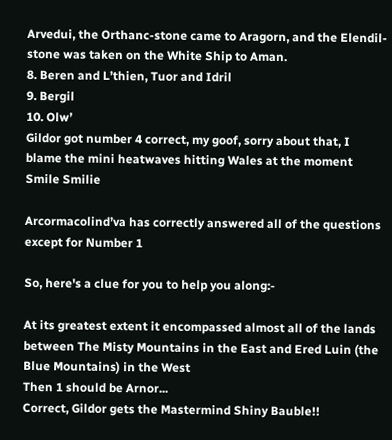Arvedui, the Orthanc-stone came to Aragorn, and the Elendil-stone was taken on the White Ship to Aman.
8. Beren and L’thien, Tuor and Idril
9. Bergil
10. Olw’
Gildor got number 4 correct, my goof, sorry about that, I blame the mini heatwaves hitting Wales at the moment Smile Smilie

Arcormacolind’va has correctly answered all of the questions except for Number 1

So, here's a clue for you to help you along:-

At its greatest extent it encompassed almost all of the lands between The Misty Mountains in the East and Ered Luin (the Blue Mountains) in the West
Then 1 should be Arnor...
Correct, Gildor gets the Mastermind Shiny Bauble!!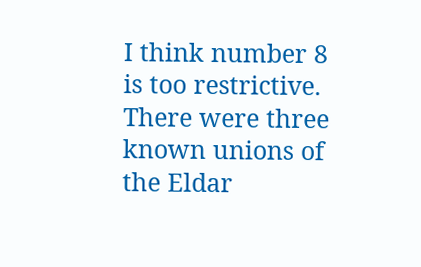I think number 8 is too restrictive. There were three known unions of the Eldar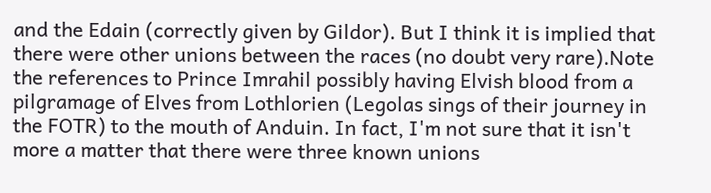and the Edain (correctly given by Gildor). But I think it is implied that there were other unions between the races (no doubt very rare).Note the references to Prince Imrahil possibly having Elvish blood from a pilgramage of Elves from Lothlorien (Legolas sings of their journey in the FOTR) to the mouth of Anduin. In fact, I'm not sure that it isn't more a matter that there were three known unions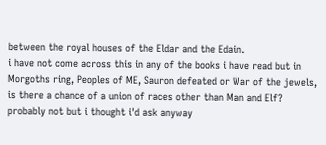between the royal houses of the Eldar and the Edain.
i have not come across this in any of the books i have read but in Morgoths ring, Peoples of ME, Sauron defeated or War of the jewels, is there a chance of a union of races other than Man and Elf?
probably not but i thought i'd ask anyway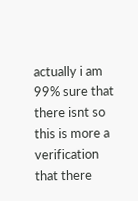actually i am 99% sure that there isnt so this is more a verification that there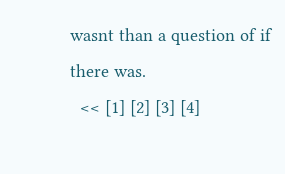wasnt than a question of if there was.
  << [1] [2] [3] [4]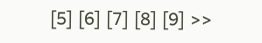[5] [6] [7] [8] [9] >>